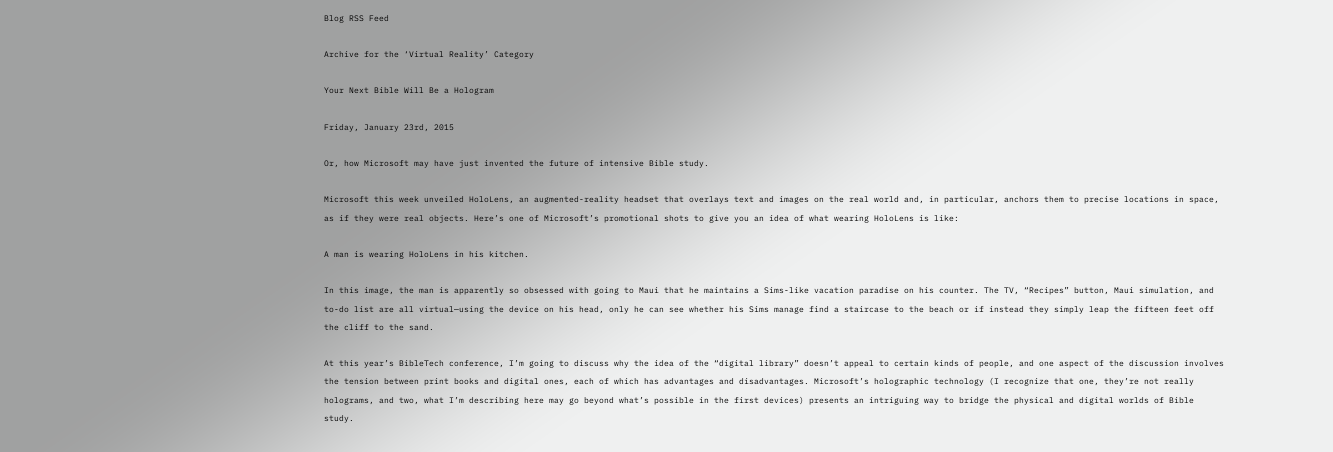Blog RSS Feed

Archive for the ‘Virtual Reality’ Category

Your Next Bible Will Be a Hologram

Friday, January 23rd, 2015

Or, how Microsoft may have just invented the future of intensive Bible study.

Microsoft this week unveiled HoloLens, an augmented-reality headset that overlays text and images on the real world and, in particular, anchors them to precise locations in space, as if they were real objects. Here’s one of Microsoft’s promotional shots to give you an idea of what wearing HoloLens is like:

A man is wearing HoloLens in his kitchen.

In this image, the man is apparently so obsessed with going to Maui that he maintains a Sims-like vacation paradise on his counter. The TV, “Recipes” button, Maui simulation, and to-do list are all virtual—using the device on his head, only he can see whether his Sims manage find a staircase to the beach or if instead they simply leap the fifteen feet off the cliff to the sand.

At this year’s BibleTech conference, I’m going to discuss why the idea of the “digital library” doesn’t appeal to certain kinds of people, and one aspect of the discussion involves the tension between print books and digital ones, each of which has advantages and disadvantages. Microsoft’s holographic technology (I recognize that one, they’re not really holograms, and two, what I’m describing here may go beyond what’s possible in the first devices) presents an intriguing way to bridge the physical and digital worlds of Bible study.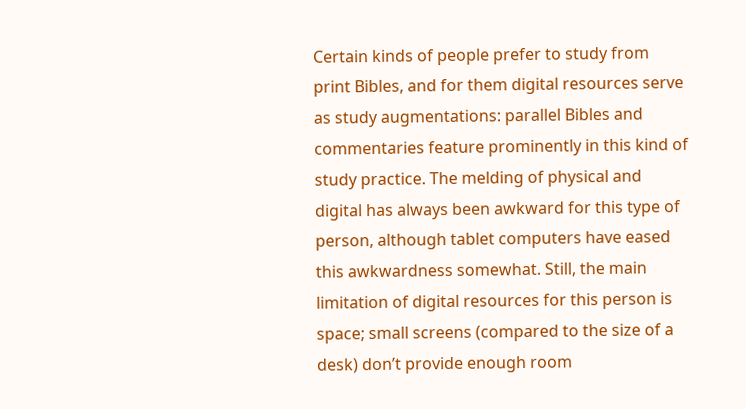Certain kinds of people prefer to study from print Bibles, and for them digital resources serve as study augmentations: parallel Bibles and commentaries feature prominently in this kind of study practice. The melding of physical and digital has always been awkward for this type of person, although tablet computers have eased this awkwardness somewhat. Still, the main limitation of digital resources for this person is space; small screens (compared to the size of a desk) don’t provide enough room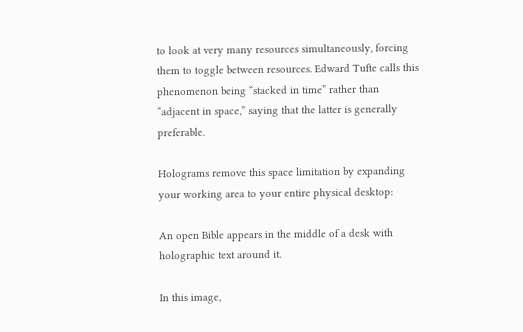to look at very many resources simultaneously, forcing them to toggle between resources. Edward Tufte calls this phenomenon being “stacked in time” rather than “adjacent in space,” saying that the latter is generally preferable.

Holograms remove this space limitation by expanding your working area to your entire physical desktop:

An open Bible appears in the middle of a desk with holographic text around it.

In this image,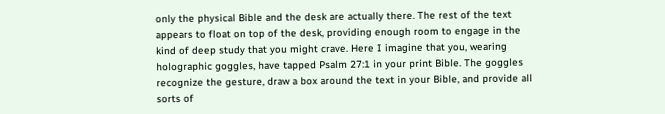only the physical Bible and the desk are actually there. The rest of the text appears to float on top of the desk, providing enough room to engage in the kind of deep study that you might crave. Here I imagine that you, wearing holographic goggles, have tapped Psalm 27:1 in your print Bible. The goggles recognize the gesture, draw a box around the text in your Bible, and provide all sorts of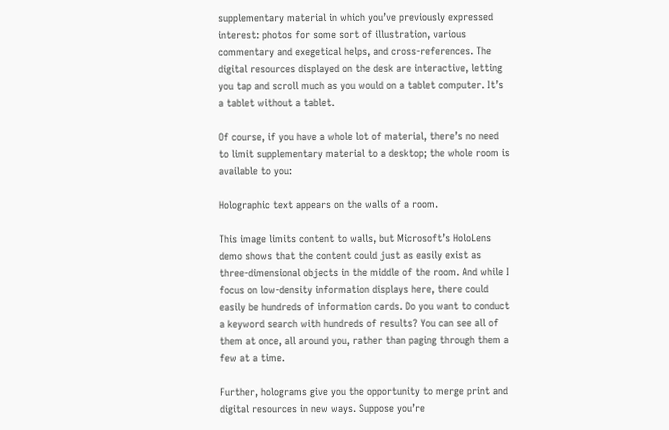supplementary material in which you’ve previously expressed interest: photos for some sort of illustration, various commentary and exegetical helps, and cross-references. The digital resources displayed on the desk are interactive, letting you tap and scroll much as you would on a tablet computer. It’s a tablet without a tablet.

Of course, if you have a whole lot of material, there’s no need to limit supplementary material to a desktop; the whole room is available to you:

Holographic text appears on the walls of a room.

This image limits content to walls, but Microsoft’s HoloLens demo shows that the content could just as easily exist as three-dimensional objects in the middle of the room. And while I focus on low-density information displays here, there could easily be hundreds of information cards. Do you want to conduct a keyword search with hundreds of results? You can see all of them at once, all around you, rather than paging through them a few at a time.

Further, holograms give you the opportunity to merge print and digital resources in new ways. Suppose you’re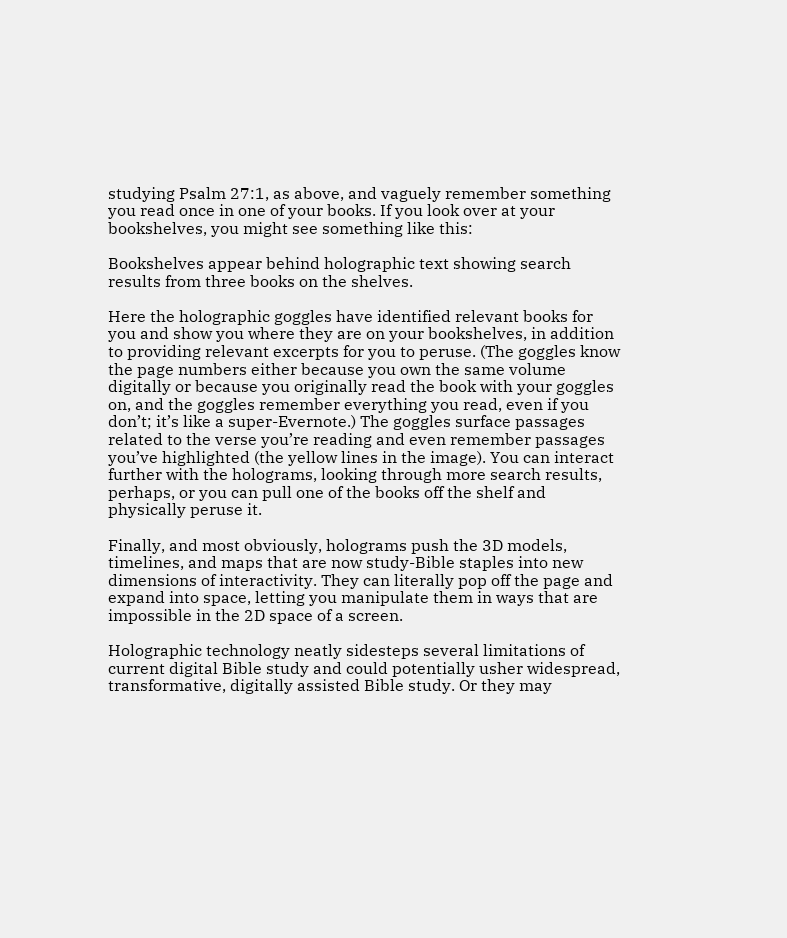studying Psalm 27:1, as above, and vaguely remember something you read once in one of your books. If you look over at your bookshelves, you might see something like this:

Bookshelves appear behind holographic text showing search results from three books on the shelves.

Here the holographic goggles have identified relevant books for you and show you where they are on your bookshelves, in addition to providing relevant excerpts for you to peruse. (The goggles know the page numbers either because you own the same volume digitally or because you originally read the book with your goggles on, and the goggles remember everything you read, even if you don’t; it’s like a super-Evernote.) The goggles surface passages related to the verse you’re reading and even remember passages you’ve highlighted (the yellow lines in the image). You can interact further with the holograms, looking through more search results, perhaps, or you can pull one of the books off the shelf and physically peruse it.

Finally, and most obviously, holograms push the 3D models, timelines, and maps that are now study-Bible staples into new dimensions of interactivity. They can literally pop off the page and expand into space, letting you manipulate them in ways that are impossible in the 2D space of a screen.

Holographic technology neatly sidesteps several limitations of current digital Bible study and could potentially usher widespread, transformative, digitally assisted Bible study. Or they may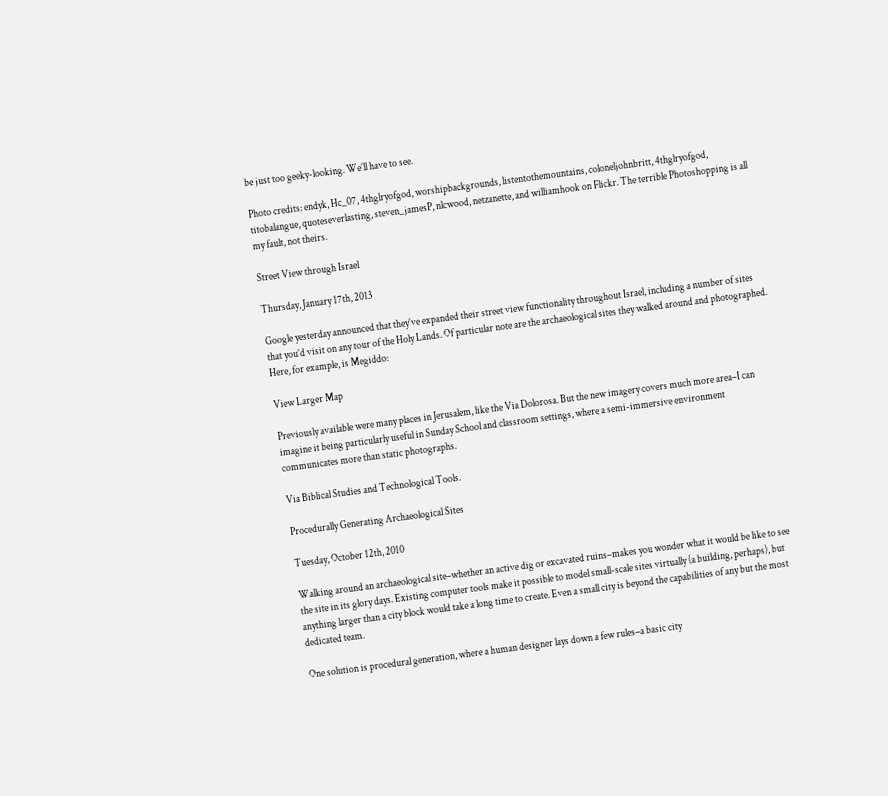be just too geeky-looking. We’ll have to see.

Photo credits: endyk, Hc_07, 4thglryofgod, worshipbackgrounds, listentothemountains, coloneljohnbritt, 4thglryofgod, titobalangue, quoteseverlasting, steven_jamesP, nlcwood, netzanette, and williamhook on Flickr. The terrible Photoshopping is all my fault, not theirs.

Street View through Israel

Thursday, January 17th, 2013

Google yesterday announced that they’ve expanded their street view functionality throughout Israel, including a number of sites that you’d visit on any tour of the Holy Lands. Of particular note are the archaeological sites they walked around and photographed. Here, for example, is Megiddo:

View Larger Map

Previously available were many places in Jerusalem, like the Via Dolorosa. But the new imagery covers much more area–I can imagine it being particularly useful in Sunday School and classroom settings, where a semi-immersive environment communicates more than static photographs.

Via Biblical Studies and Technological Tools.

Procedurally Generating Archaeological Sites

Tuesday, October 12th, 2010

Walking around an archaeological site–whether an active dig or excavated ruins–makes you wonder what it would be like to see the site in its glory days. Existing computer tools make it possible to model small-scale sites virtually (a building, perhaps), but anything larger than a city block would take a long time to create. Even a small city is beyond the capabilities of any but the most dedicated team.

One solution is procedural generation, where a human designer lays down a few rules–a basic city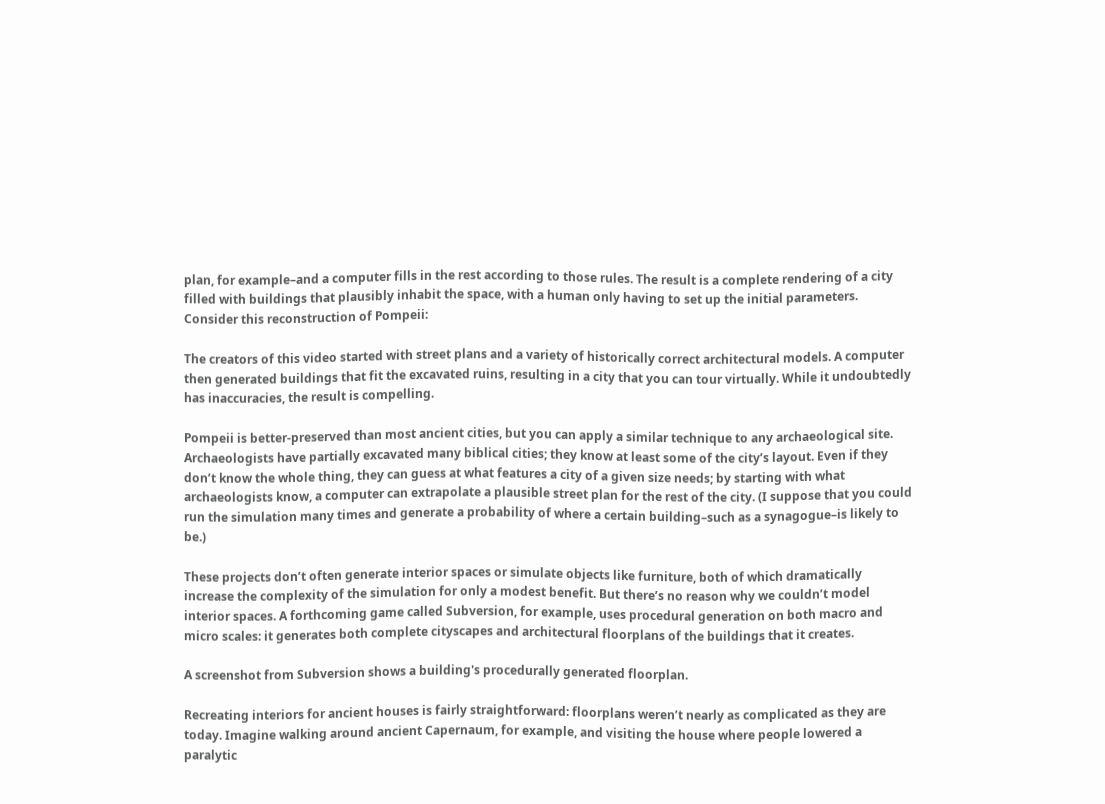plan, for example–and a computer fills in the rest according to those rules. The result is a complete rendering of a city filled with buildings that plausibly inhabit the space, with a human only having to set up the initial parameters. Consider this reconstruction of Pompeii:

The creators of this video started with street plans and a variety of historically correct architectural models. A computer then generated buildings that fit the excavated ruins, resulting in a city that you can tour virtually. While it undoubtedly has inaccuracies, the result is compelling.

Pompeii is better-preserved than most ancient cities, but you can apply a similar technique to any archaeological site. Archaeologists have partially excavated many biblical cities; they know at least some of the city’s layout. Even if they don’t know the whole thing, they can guess at what features a city of a given size needs; by starting with what archaeologists know, a computer can extrapolate a plausible street plan for the rest of the city. (I suppose that you could run the simulation many times and generate a probability of where a certain building–such as a synagogue–is likely to be.)

These projects don’t often generate interior spaces or simulate objects like furniture, both of which dramatically increase the complexity of the simulation for only a modest benefit. But there’s no reason why we couldn’t model interior spaces. A forthcoming game called Subversion, for example, uses procedural generation on both macro and micro scales: it generates both complete cityscapes and architectural floorplans of the buildings that it creates.

A screenshot from Subversion shows a building's procedurally generated floorplan.

Recreating interiors for ancient houses is fairly straightforward: floorplans weren’t nearly as complicated as they are today. Imagine walking around ancient Capernaum, for example, and visiting the house where people lowered a paralytic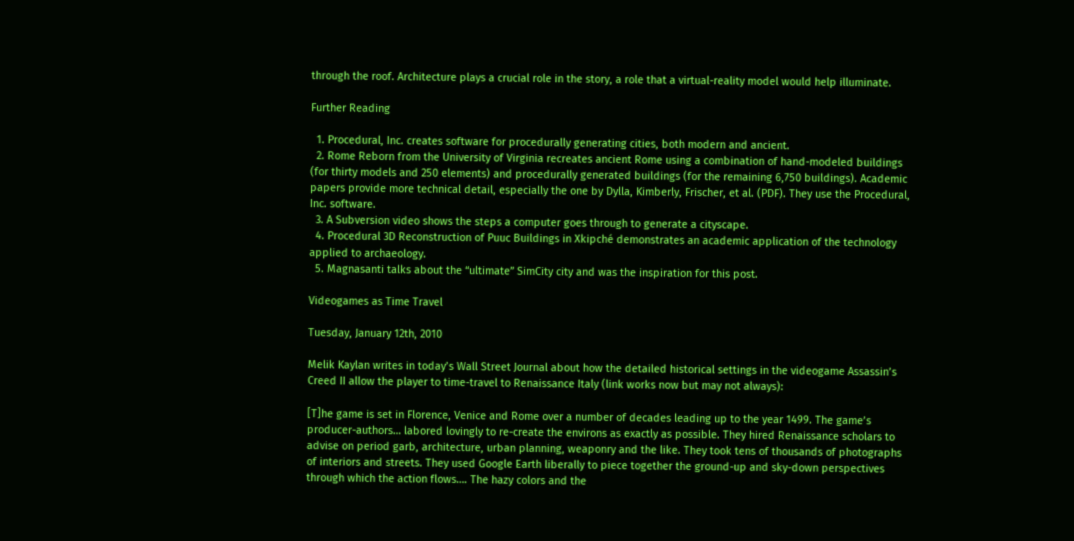through the roof. Architecture plays a crucial role in the story, a role that a virtual-reality model would help illuminate.

Further Reading

  1. Procedural, Inc. creates software for procedurally generating cities, both modern and ancient.
  2. Rome Reborn from the University of Virginia recreates ancient Rome using a combination of hand-modeled buildings (for thirty models and 250 elements) and procedurally generated buildings (for the remaining 6,750 buildings). Academic papers provide more technical detail, especially the one by Dylla, Kimberly, Frischer, et al. (PDF). They use the Procedural, Inc. software.
  3. A Subversion video shows the steps a computer goes through to generate a cityscape.
  4. Procedural 3D Reconstruction of Puuc Buildings in Xkipché demonstrates an academic application of the technology applied to archaeology.
  5. Magnasanti talks about the “ultimate” SimCity city and was the inspiration for this post.

Videogames as Time Travel

Tuesday, January 12th, 2010

Melik Kaylan writes in today’s Wall Street Journal about how the detailed historical settings in the videogame Assassin’s Creed II allow the player to time-travel to Renaissance Italy (link works now but may not always):

[T]he game is set in Florence, Venice and Rome over a number of decades leading up to the year 1499. The game’s producer-authors… labored lovingly to re-create the environs as exactly as possible. They hired Renaissance scholars to advise on period garb, architecture, urban planning, weaponry and the like. They took tens of thousands of photographs of interiors and streets. They used Google Earth liberally to piece together the ground-up and sky-down perspectives through which the action flows…. The hazy colors and the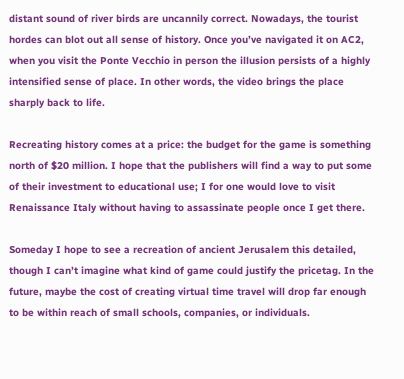distant sound of river birds are uncannily correct. Nowadays, the tourist hordes can blot out all sense of history. Once you’ve navigated it on AC2, when you visit the Ponte Vecchio in person the illusion persists of a highly intensified sense of place. In other words, the video brings the place sharply back to life.

Recreating history comes at a price: the budget for the game is something north of $20 million. I hope that the publishers will find a way to put some of their investment to educational use; I for one would love to visit Renaissance Italy without having to assassinate people once I get there.

Someday I hope to see a recreation of ancient Jerusalem this detailed, though I can’t imagine what kind of game could justify the pricetag. In the future, maybe the cost of creating virtual time travel will drop far enough to be within reach of small schools, companies, or individuals.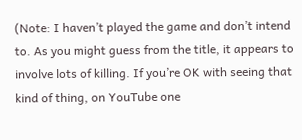(Note: I haven’t played the game and don’t intend to. As you might guess from the title, it appears to involve lots of killing. If you’re OK with seeing that kind of thing, on YouTube one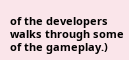of the developers walks through some of the gameplay.)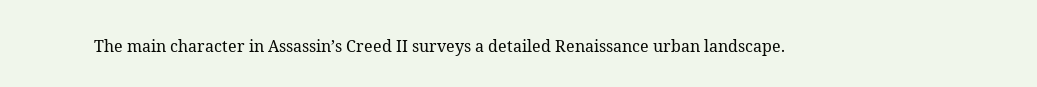The main character in Assassin’s Creed II surveys a detailed Renaissance urban landscape.